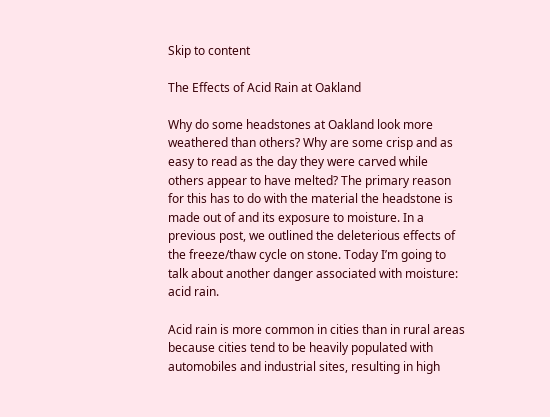Skip to content

The Effects of Acid Rain at Oakland

Why do some headstones at Oakland look more weathered than others? Why are some crisp and as easy to read as the day they were carved while others appear to have melted? The primary reason for this has to do with the material the headstone is made out of and its exposure to moisture. In a previous post, we outlined the deleterious effects of the freeze/thaw cycle on stone. Today I’m going to talk about another danger associated with moisture: acid rain.

Acid rain is more common in cities than in rural areas because cities tend to be heavily populated with automobiles and industrial sites, resulting in high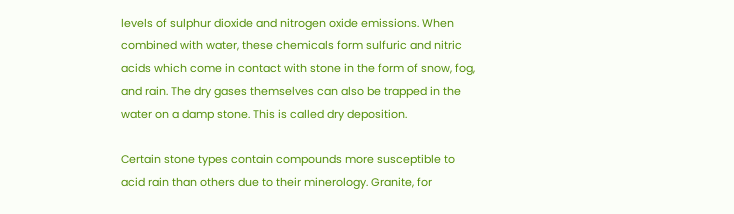levels of sulphur dioxide and nitrogen oxide emissions. When combined with water, these chemicals form sulfuric and nitric acids which come in contact with stone in the form of snow, fog, and rain. The dry gases themselves can also be trapped in the water on a damp stone. This is called dry deposition.

Certain stone types contain compounds more susceptible to acid rain than others due to their minerology. Granite, for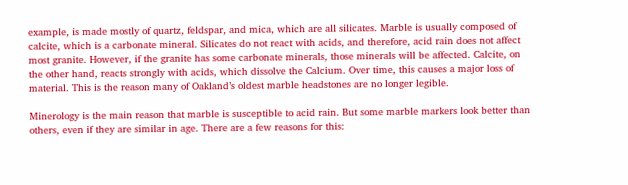example, is made mostly of quartz, feldspar, and mica, which are all silicates. Marble is usually composed of calcite, which is a carbonate mineral. Silicates do not react with acids, and therefore, acid rain does not affect most granite. However, if the granite has some carbonate minerals, those minerals will be affected. Calcite, on the other hand, reacts strongly with acids, which dissolve the Calcium. Over time, this causes a major loss of material. This is the reason many of Oakland’s oldest marble headstones are no longer legible.

Minerology is the main reason that marble is susceptible to acid rain. But some marble markers look better than others, even if they are similar in age. There are a few reasons for this: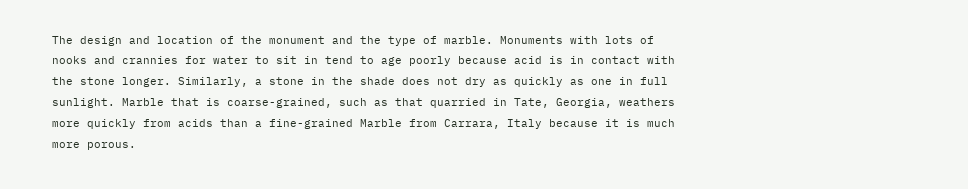The design and location of the monument and the type of marble. Monuments with lots of nooks and crannies for water to sit in tend to age poorly because acid is in contact with the stone longer. Similarly, a stone in the shade does not dry as quickly as one in full sunlight. Marble that is coarse-grained, such as that quarried in Tate, Georgia, weathers more quickly from acids than a fine-grained Marble from Carrara, Italy because it is much more porous.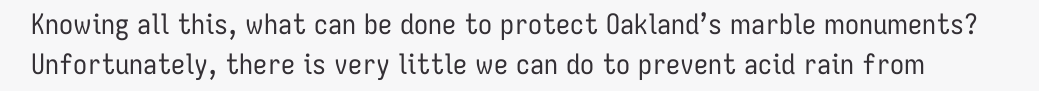Knowing all this, what can be done to protect Oakland’s marble monuments? Unfortunately, there is very little we can do to prevent acid rain from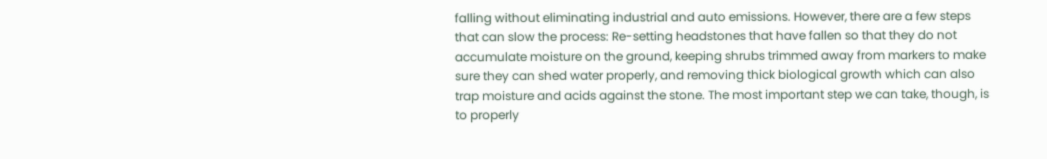falling without eliminating industrial and auto emissions. However, there are a few steps that can slow the process: Re-setting headstones that have fallen so that they do not accumulate moisture on the ground, keeping shrubs trimmed away from markers to make sure they can shed water properly, and removing thick biological growth which can also trap moisture and acids against the stone. The most important step we can take, though, is to properly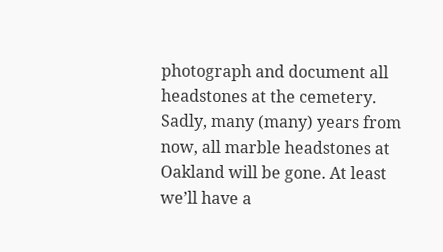photograph and document all headstones at the cemetery. Sadly, many (many) years from now, all marble headstones at Oakland will be gone. At least we’ll have a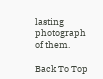lasting photograph of them.

Back To Top